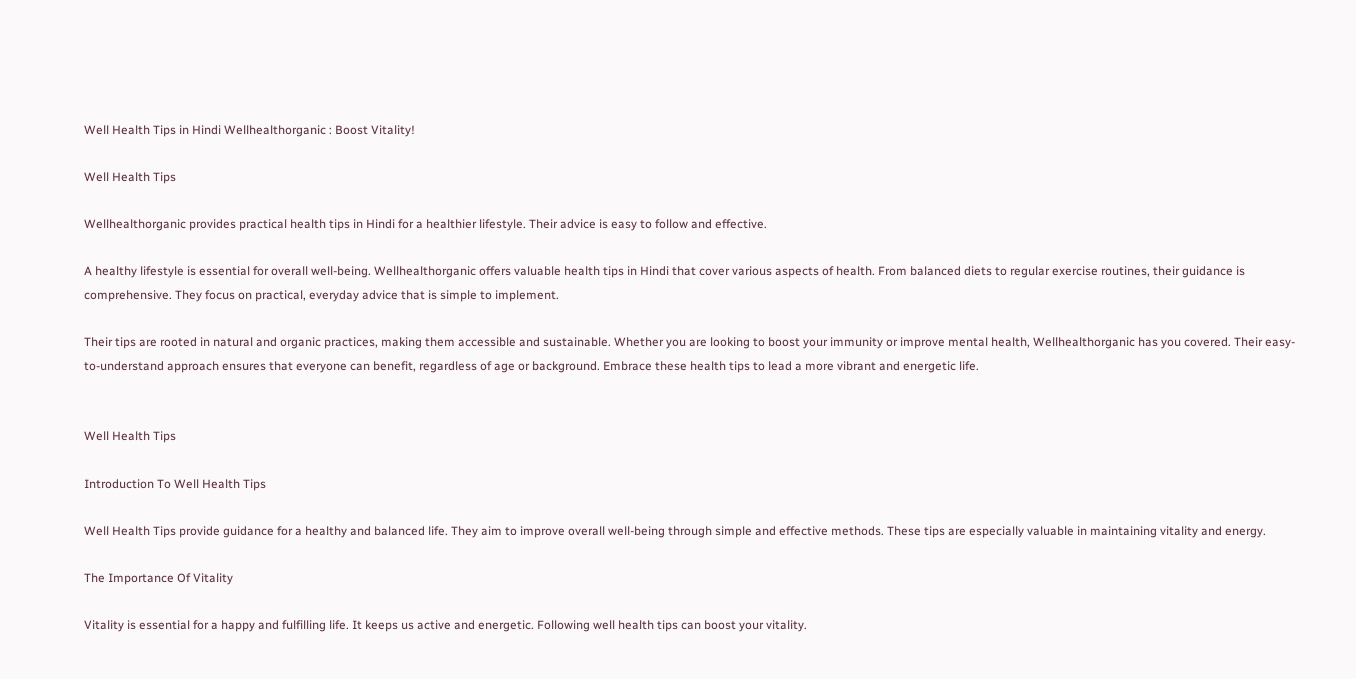Well Health Tips in Hindi Wellhealthorganic : Boost Vitality!

Well Health Tips

Wellhealthorganic provides practical health tips in Hindi for a healthier lifestyle. Their advice is easy to follow and effective.

A healthy lifestyle is essential for overall well-being. Wellhealthorganic offers valuable health tips in Hindi that cover various aspects of health. From balanced diets to regular exercise routines, their guidance is comprehensive. They focus on practical, everyday advice that is simple to implement.

Their tips are rooted in natural and organic practices, making them accessible and sustainable. Whether you are looking to boost your immunity or improve mental health, Wellhealthorganic has you covered. Their easy-to-understand approach ensures that everyone can benefit, regardless of age or background. Embrace these health tips to lead a more vibrant and energetic life.


Well Health Tips

Introduction To Well Health Tips

Well Health Tips provide guidance for a healthy and balanced life. They aim to improve overall well-being through simple and effective methods. These tips are especially valuable in maintaining vitality and energy.

The Importance Of Vitality

Vitality is essential for a happy and fulfilling life. It keeps us active and energetic. Following well health tips can boost your vitality.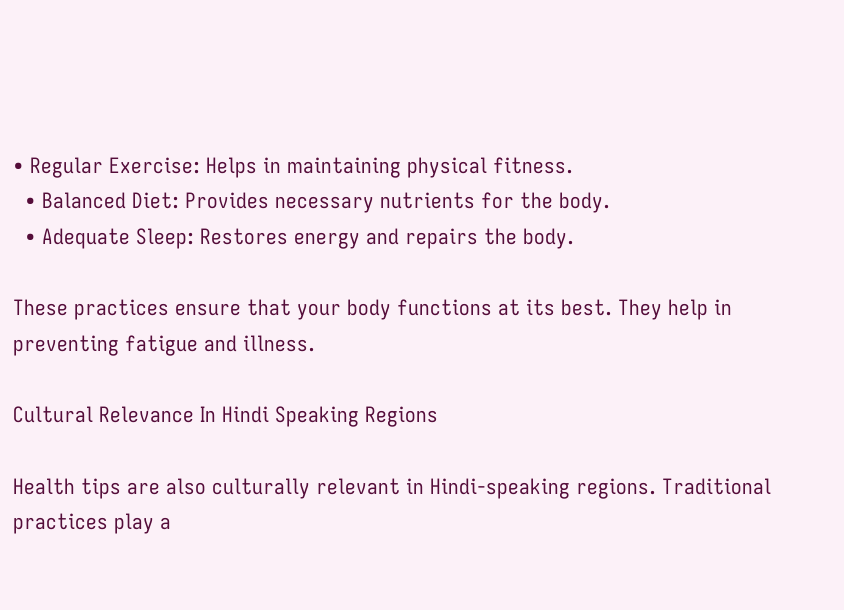• Regular Exercise: Helps in maintaining physical fitness.
  • Balanced Diet: Provides necessary nutrients for the body.
  • Adequate Sleep: Restores energy and repairs the body.

These practices ensure that your body functions at its best. They help in preventing fatigue and illness.

Cultural Relevance In Hindi Speaking Regions

Health tips are also culturally relevant in Hindi-speaking regions. Traditional practices play a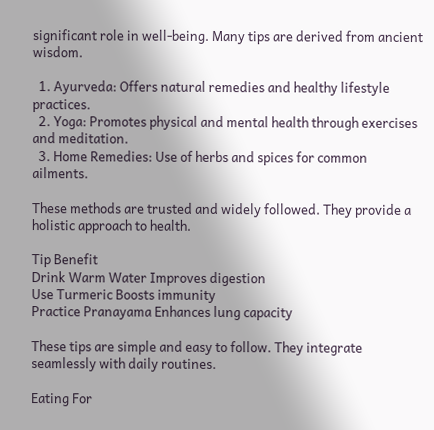significant role in well-being. Many tips are derived from ancient wisdom.

  1. Ayurveda: Offers natural remedies and healthy lifestyle practices.
  2. Yoga: Promotes physical and mental health through exercises and meditation.
  3. Home Remedies: Use of herbs and spices for common ailments.

These methods are trusted and widely followed. They provide a holistic approach to health.

Tip Benefit
Drink Warm Water Improves digestion
Use Turmeric Boosts immunity
Practice Pranayama Enhances lung capacity

These tips are simple and easy to follow. They integrate seamlessly with daily routines.

Eating For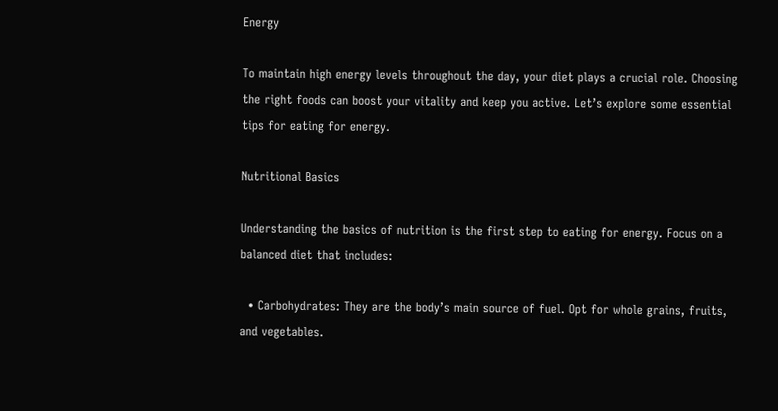Energy

To maintain high energy levels throughout the day, your diet plays a crucial role. Choosing the right foods can boost your vitality and keep you active. Let’s explore some essential tips for eating for energy.

Nutritional Basics

Understanding the basics of nutrition is the first step to eating for energy. Focus on a balanced diet that includes:

  • Carbohydrates: They are the body’s main source of fuel. Opt for whole grains, fruits, and vegetables.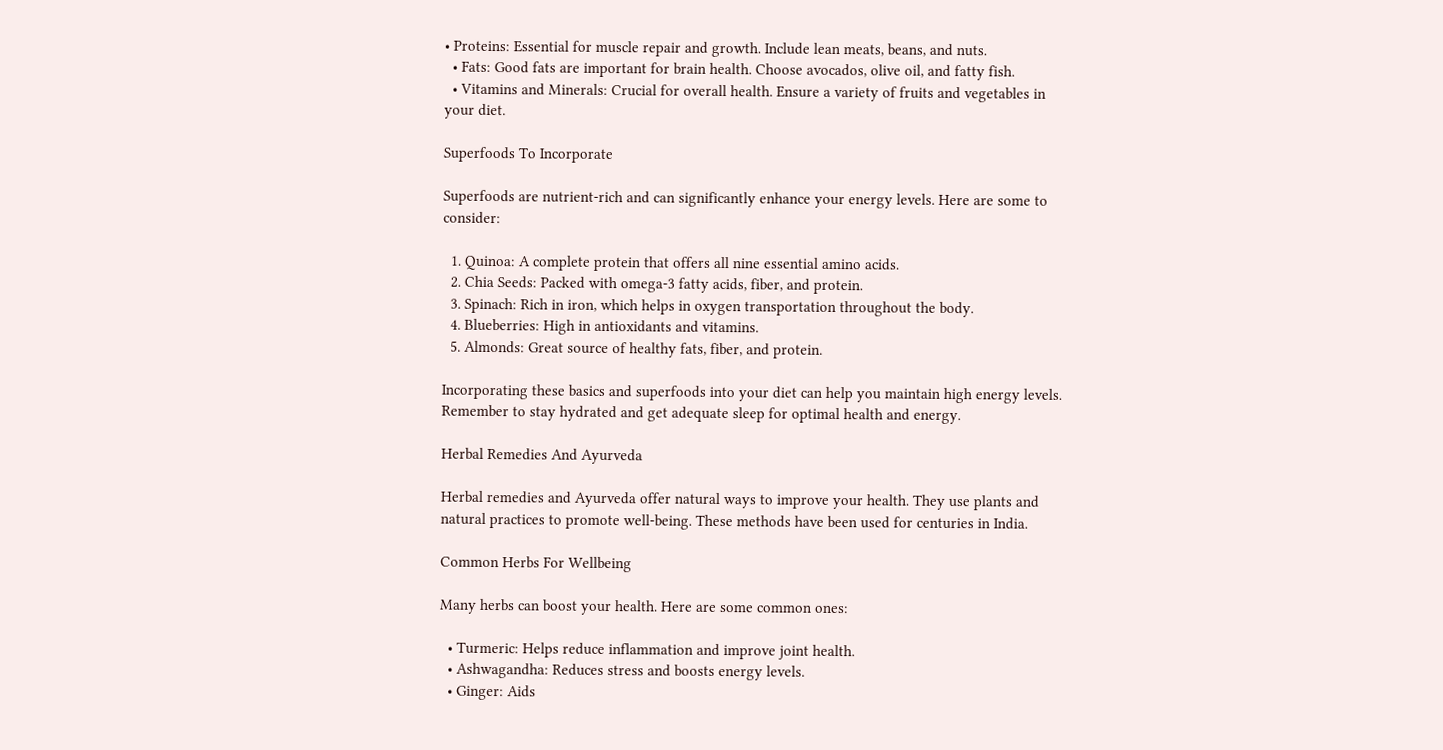• Proteins: Essential for muscle repair and growth. Include lean meats, beans, and nuts.
  • Fats: Good fats are important for brain health. Choose avocados, olive oil, and fatty fish.
  • Vitamins and Minerals: Crucial for overall health. Ensure a variety of fruits and vegetables in your diet.

Superfoods To Incorporate

Superfoods are nutrient-rich and can significantly enhance your energy levels. Here are some to consider:

  1. Quinoa: A complete protein that offers all nine essential amino acids.
  2. Chia Seeds: Packed with omega-3 fatty acids, fiber, and protein.
  3. Spinach: Rich in iron, which helps in oxygen transportation throughout the body.
  4. Blueberries: High in antioxidants and vitamins.
  5. Almonds: Great source of healthy fats, fiber, and protein.

Incorporating these basics and superfoods into your diet can help you maintain high energy levels. Remember to stay hydrated and get adequate sleep for optimal health and energy.

Herbal Remedies And Ayurveda

Herbal remedies and Ayurveda offer natural ways to improve your health. They use plants and natural practices to promote well-being. These methods have been used for centuries in India.

Common Herbs For Wellbeing

Many herbs can boost your health. Here are some common ones:

  • Turmeric: Helps reduce inflammation and improve joint health.
  • Ashwagandha: Reduces stress and boosts energy levels.
  • Ginger: Aids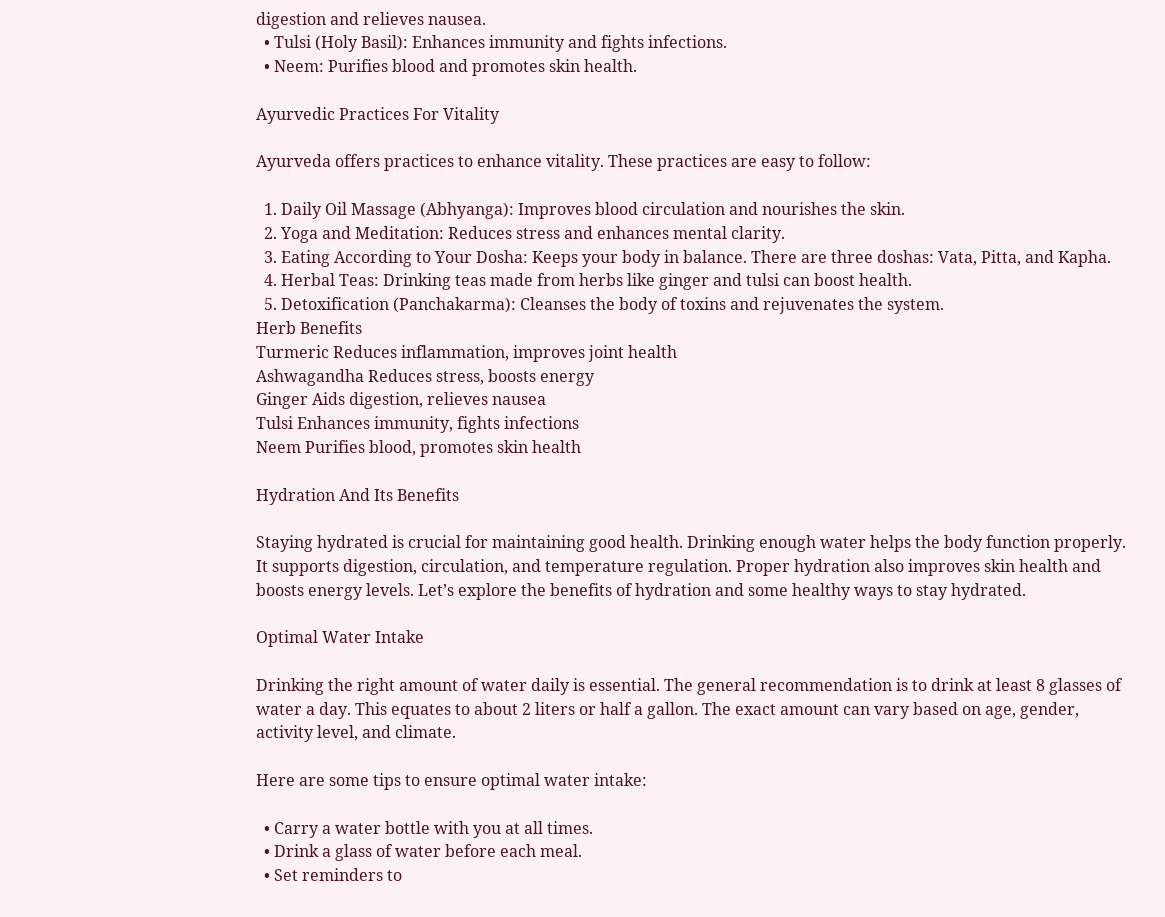digestion and relieves nausea.
  • Tulsi (Holy Basil): Enhances immunity and fights infections.
  • Neem: Purifies blood and promotes skin health.

Ayurvedic Practices For Vitality

Ayurveda offers practices to enhance vitality. These practices are easy to follow:

  1. Daily Oil Massage (Abhyanga): Improves blood circulation and nourishes the skin.
  2. Yoga and Meditation: Reduces stress and enhances mental clarity.
  3. Eating According to Your Dosha: Keeps your body in balance. There are three doshas: Vata, Pitta, and Kapha.
  4. Herbal Teas: Drinking teas made from herbs like ginger and tulsi can boost health.
  5. Detoxification (Panchakarma): Cleanses the body of toxins and rejuvenates the system.
Herb Benefits
Turmeric Reduces inflammation, improves joint health
Ashwagandha Reduces stress, boosts energy
Ginger Aids digestion, relieves nausea
Tulsi Enhances immunity, fights infections
Neem Purifies blood, promotes skin health

Hydration And Its Benefits

Staying hydrated is crucial for maintaining good health. Drinking enough water helps the body function properly. It supports digestion, circulation, and temperature regulation. Proper hydration also improves skin health and boosts energy levels. Let’s explore the benefits of hydration and some healthy ways to stay hydrated.

Optimal Water Intake

Drinking the right amount of water daily is essential. The general recommendation is to drink at least 8 glasses of water a day. This equates to about 2 liters or half a gallon. The exact amount can vary based on age, gender, activity level, and climate.

Here are some tips to ensure optimal water intake:

  • Carry a water bottle with you at all times.
  • Drink a glass of water before each meal.
  • Set reminders to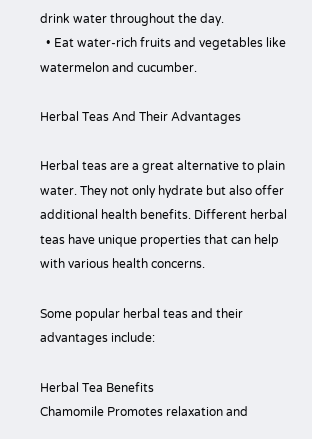drink water throughout the day.
  • Eat water-rich fruits and vegetables like watermelon and cucumber.

Herbal Teas And Their Advantages

Herbal teas are a great alternative to plain water. They not only hydrate but also offer additional health benefits. Different herbal teas have unique properties that can help with various health concerns.

Some popular herbal teas and their advantages include:

Herbal Tea Benefits
Chamomile Promotes relaxation and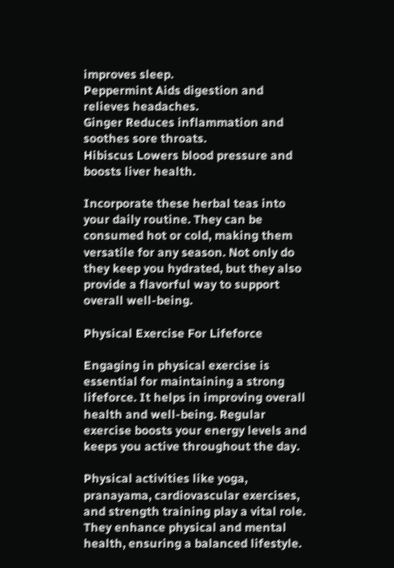improves sleep.
Peppermint Aids digestion and relieves headaches.
Ginger Reduces inflammation and soothes sore throats.
Hibiscus Lowers blood pressure and boosts liver health.

Incorporate these herbal teas into your daily routine. They can be consumed hot or cold, making them versatile for any season. Not only do they keep you hydrated, but they also provide a flavorful way to support overall well-being.

Physical Exercise For Lifeforce

Engaging in physical exercise is essential for maintaining a strong lifeforce. It helps in improving overall health and well-being. Regular exercise boosts your energy levels and keeps you active throughout the day.

Physical activities like yoga, pranayama, cardiovascular exercises, and strength training play a vital role. They enhance physical and mental health, ensuring a balanced lifestyle.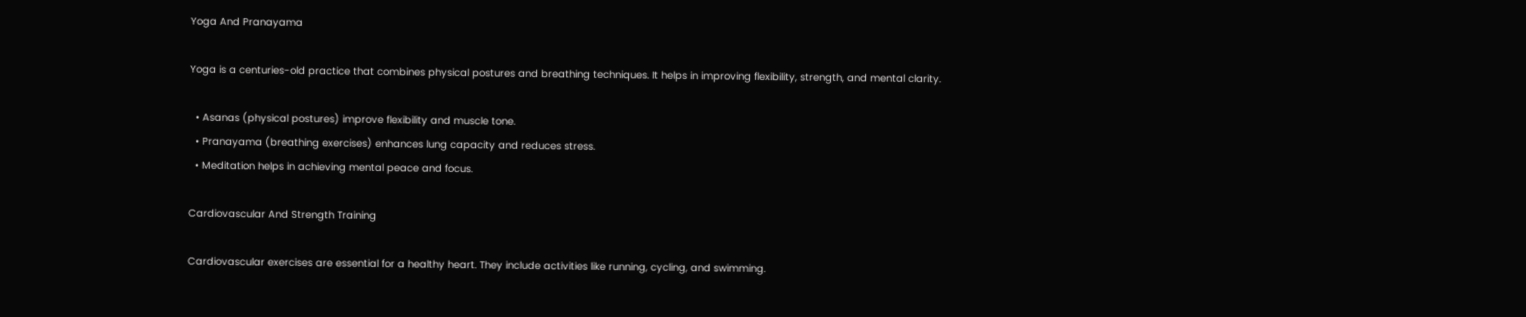Yoga And Pranayama

Yoga is a centuries-old practice that combines physical postures and breathing techniques. It helps in improving flexibility, strength, and mental clarity.

  • Asanas (physical postures) improve flexibility and muscle tone.
  • Pranayama (breathing exercises) enhances lung capacity and reduces stress.
  • Meditation helps in achieving mental peace and focus.

Cardiovascular And Strength Training

Cardiovascular exercises are essential for a healthy heart. They include activities like running, cycling, and swimming.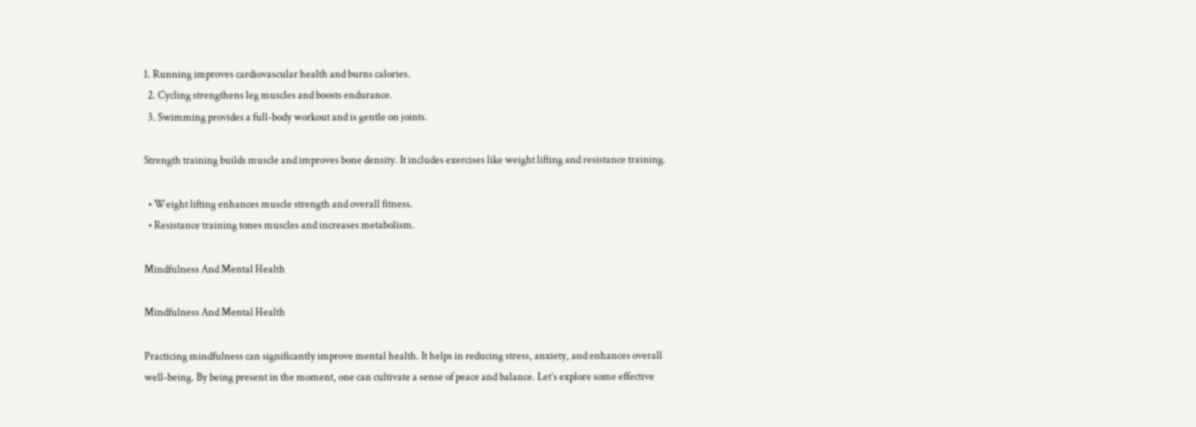1. Running improves cardiovascular health and burns calories.
  2. Cycling strengthens leg muscles and boosts endurance.
  3. Swimming provides a full-body workout and is gentle on joints.

Strength training builds muscle and improves bone density. It includes exercises like weight lifting and resistance training.

  • Weight lifting enhances muscle strength and overall fitness.
  • Resistance training tones muscles and increases metabolism.

Mindfulness And Mental Health

Mindfulness And Mental Health

Practicing mindfulness can significantly improve mental health. It helps in reducing stress, anxiety, and enhances overall well-being. By being present in the moment, one can cultivate a sense of peace and balance. Let’s explore some effective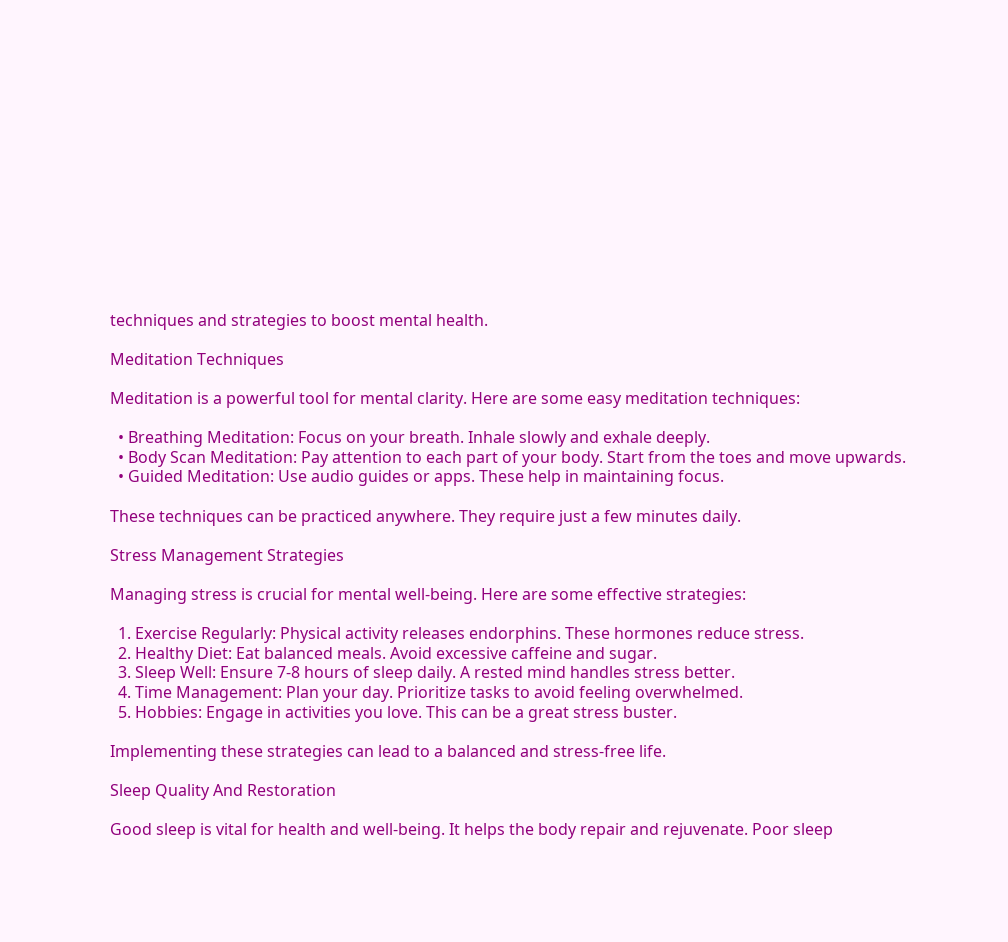techniques and strategies to boost mental health.

Meditation Techniques

Meditation is a powerful tool for mental clarity. Here are some easy meditation techniques:

  • Breathing Meditation: Focus on your breath. Inhale slowly and exhale deeply.
  • Body Scan Meditation: Pay attention to each part of your body. Start from the toes and move upwards.
  • Guided Meditation: Use audio guides or apps. These help in maintaining focus.

These techniques can be practiced anywhere. They require just a few minutes daily.

Stress Management Strategies

Managing stress is crucial for mental well-being. Here are some effective strategies:

  1. Exercise Regularly: Physical activity releases endorphins. These hormones reduce stress.
  2. Healthy Diet: Eat balanced meals. Avoid excessive caffeine and sugar.
  3. Sleep Well: Ensure 7-8 hours of sleep daily. A rested mind handles stress better.
  4. Time Management: Plan your day. Prioritize tasks to avoid feeling overwhelmed.
  5. Hobbies: Engage in activities you love. This can be a great stress buster.

Implementing these strategies can lead to a balanced and stress-free life.

Sleep Quality And Restoration

Good sleep is vital for health and well-being. It helps the body repair and rejuvenate. Poor sleep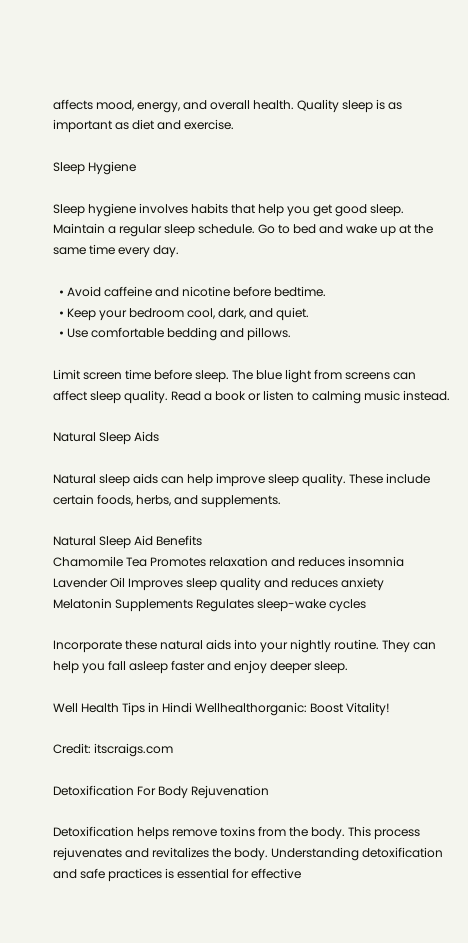affects mood, energy, and overall health. Quality sleep is as important as diet and exercise.

Sleep Hygiene

Sleep hygiene involves habits that help you get good sleep. Maintain a regular sleep schedule. Go to bed and wake up at the same time every day.

  • Avoid caffeine and nicotine before bedtime.
  • Keep your bedroom cool, dark, and quiet.
  • Use comfortable bedding and pillows.

Limit screen time before sleep. The blue light from screens can affect sleep quality. Read a book or listen to calming music instead.

Natural Sleep Aids

Natural sleep aids can help improve sleep quality. These include certain foods, herbs, and supplements.

Natural Sleep Aid Benefits
Chamomile Tea Promotes relaxation and reduces insomnia
Lavender Oil Improves sleep quality and reduces anxiety
Melatonin Supplements Regulates sleep-wake cycles

Incorporate these natural aids into your nightly routine. They can help you fall asleep faster and enjoy deeper sleep.

Well Health Tips in Hindi Wellhealthorganic: Boost Vitality!

Credit: itscraigs.com

Detoxification For Body Rejuvenation

Detoxification helps remove toxins from the body. This process rejuvenates and revitalizes the body. Understanding detoxification and safe practices is essential for effective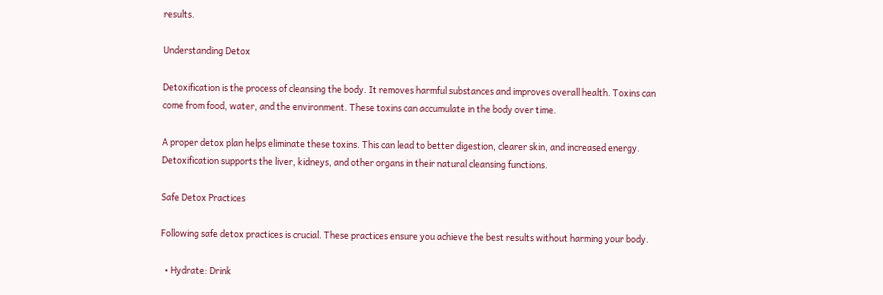results.

Understanding Detox

Detoxification is the process of cleansing the body. It removes harmful substances and improves overall health. Toxins can come from food, water, and the environment. These toxins can accumulate in the body over time.

A proper detox plan helps eliminate these toxins. This can lead to better digestion, clearer skin, and increased energy. Detoxification supports the liver, kidneys, and other organs in their natural cleansing functions.

Safe Detox Practices

Following safe detox practices is crucial. These practices ensure you achieve the best results without harming your body.

  • Hydrate: Drink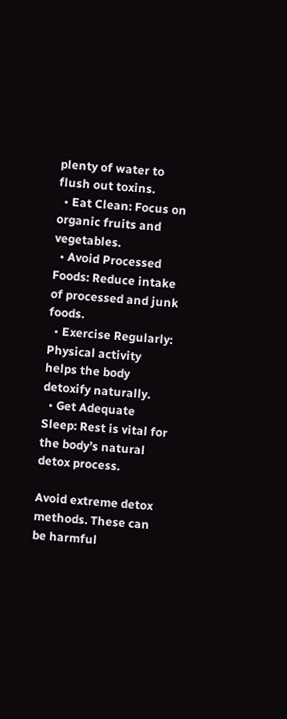plenty of water to flush out toxins.
  • Eat Clean: Focus on organic fruits and vegetables.
  • Avoid Processed Foods: Reduce intake of processed and junk foods.
  • Exercise Regularly: Physical activity helps the body detoxify naturally.
  • Get Adequate Sleep: Rest is vital for the body’s natural detox process.

Avoid extreme detox methods. These can be harmful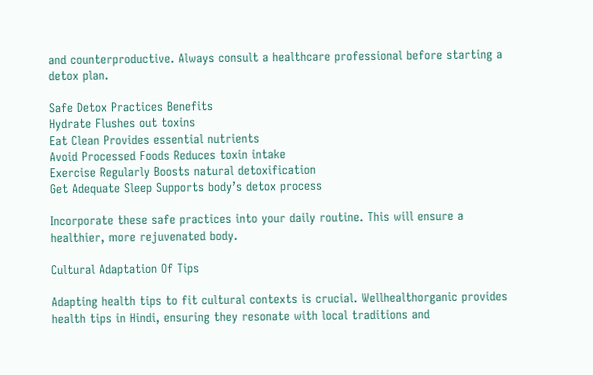and counterproductive. Always consult a healthcare professional before starting a detox plan.

Safe Detox Practices Benefits
Hydrate Flushes out toxins
Eat Clean Provides essential nutrients
Avoid Processed Foods Reduces toxin intake
Exercise Regularly Boosts natural detoxification
Get Adequate Sleep Supports body’s detox process

Incorporate these safe practices into your daily routine. This will ensure a healthier, more rejuvenated body.

Cultural Adaptation Of Tips

Adapting health tips to fit cultural contexts is crucial. Wellhealthorganic provides health tips in Hindi, ensuring they resonate with local traditions and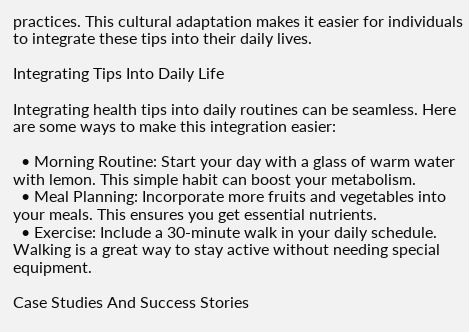practices. This cultural adaptation makes it easier for individuals to integrate these tips into their daily lives.

Integrating Tips Into Daily Life

Integrating health tips into daily routines can be seamless. Here are some ways to make this integration easier:

  • Morning Routine: Start your day with a glass of warm water with lemon. This simple habit can boost your metabolism.
  • Meal Planning: Incorporate more fruits and vegetables into your meals. This ensures you get essential nutrients.
  • Exercise: Include a 30-minute walk in your daily schedule. Walking is a great way to stay active without needing special equipment.

Case Studies And Success Stories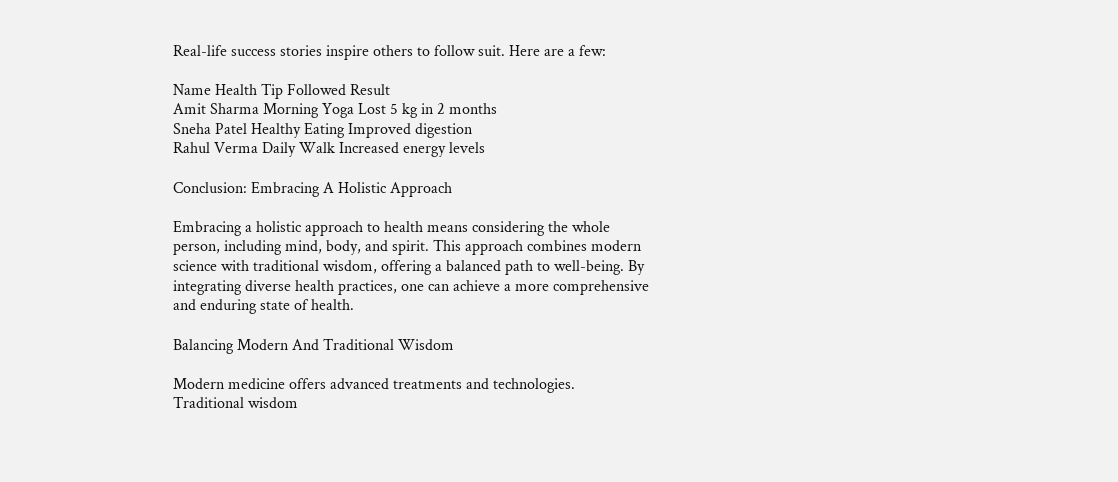Real-life success stories inspire others to follow suit. Here are a few:

Name Health Tip Followed Result
Amit Sharma Morning Yoga Lost 5 kg in 2 months
Sneha Patel Healthy Eating Improved digestion
Rahul Verma Daily Walk Increased energy levels

Conclusion: Embracing A Holistic Approach

Embracing a holistic approach to health means considering the whole person, including mind, body, and spirit. This approach combines modern science with traditional wisdom, offering a balanced path to well-being. By integrating diverse health practices, one can achieve a more comprehensive and enduring state of health.

Balancing Modern And Traditional Wisdom

Modern medicine offers advanced treatments and technologies. Traditional wisdom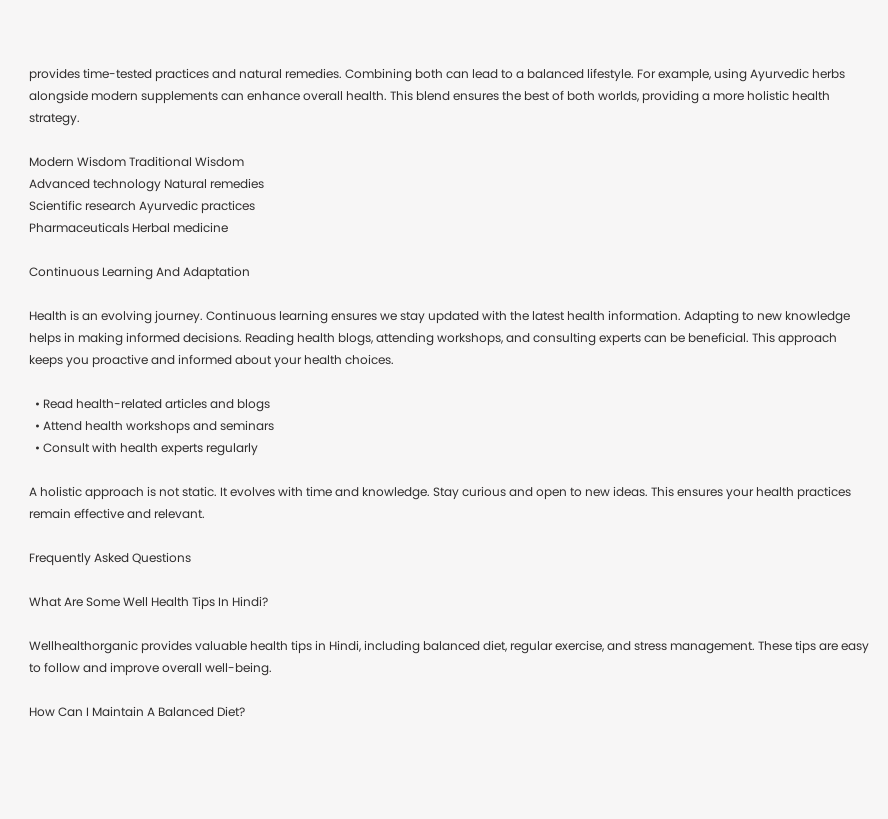provides time-tested practices and natural remedies. Combining both can lead to a balanced lifestyle. For example, using Ayurvedic herbs alongside modern supplements can enhance overall health. This blend ensures the best of both worlds, providing a more holistic health strategy.

Modern Wisdom Traditional Wisdom
Advanced technology Natural remedies
Scientific research Ayurvedic practices
Pharmaceuticals Herbal medicine

Continuous Learning And Adaptation

Health is an evolving journey. Continuous learning ensures we stay updated with the latest health information. Adapting to new knowledge helps in making informed decisions. Reading health blogs, attending workshops, and consulting experts can be beneficial. This approach keeps you proactive and informed about your health choices.

  • Read health-related articles and blogs
  • Attend health workshops and seminars
  • Consult with health experts regularly

A holistic approach is not static. It evolves with time and knowledge. Stay curious and open to new ideas. This ensures your health practices remain effective and relevant.

Frequently Asked Questions

What Are Some Well Health Tips In Hindi?

Wellhealthorganic provides valuable health tips in Hindi, including balanced diet, regular exercise, and stress management. These tips are easy to follow and improve overall well-being.

How Can I Maintain A Balanced Diet?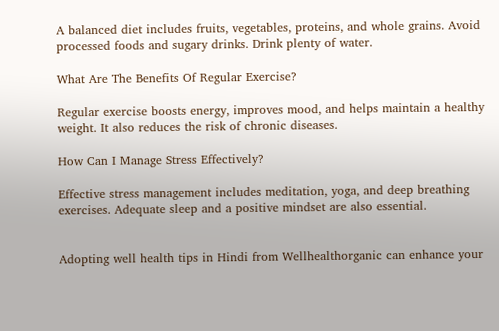A balanced diet includes fruits, vegetables, proteins, and whole grains. Avoid processed foods and sugary drinks. Drink plenty of water.

What Are The Benefits Of Regular Exercise?

Regular exercise boosts energy, improves mood, and helps maintain a healthy weight. It also reduces the risk of chronic diseases.

How Can I Manage Stress Effectively?

Effective stress management includes meditation, yoga, and deep breathing exercises. Adequate sleep and a positive mindset are also essential.


Adopting well health tips in Hindi from Wellhealthorganic can enhance your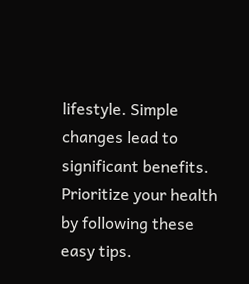lifestyle. Simple changes lead to significant benefits. Prioritize your health by following these easy tips.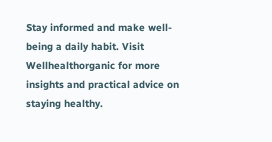Stay informed and make well-being a daily habit. Visit Wellhealthorganic for more insights and practical advice on staying healthy.